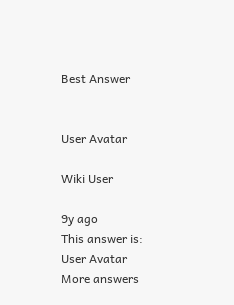Best Answer


User Avatar

Wiki User

9y ago
This answer is:
User Avatar
More answers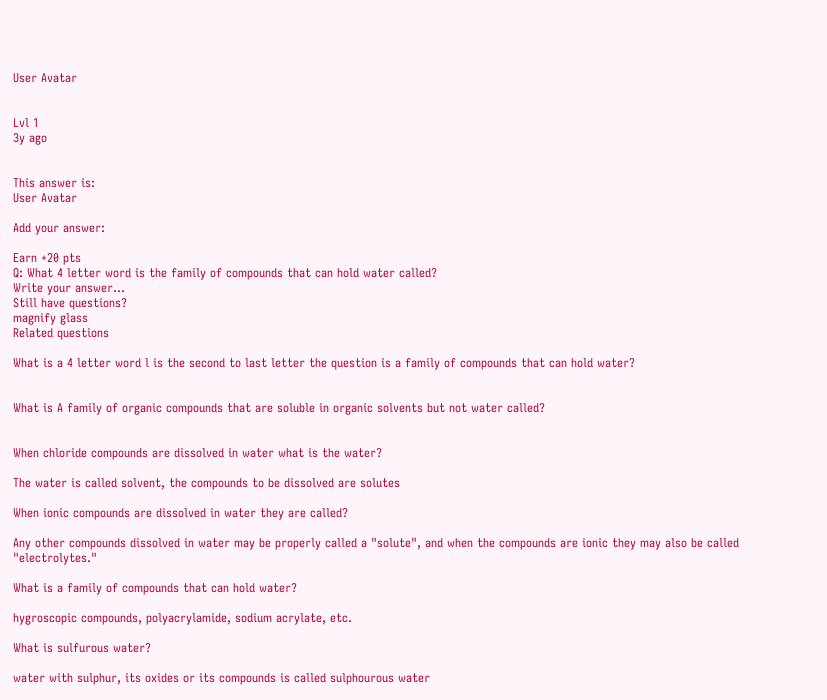User Avatar


Lvl 1
3y ago


This answer is:
User Avatar

Add your answer:

Earn +20 pts
Q: What 4 letter word is the family of compounds that can hold water called?
Write your answer...
Still have questions?
magnify glass
Related questions

What is a 4 letter word l is the second to last letter the question is a family of compounds that can hold water?


What is A family of organic compounds that are soluble in organic solvents but not water called?


When chloride compounds are dissolved in water what is the water?

The water is called solvent, the compounds to be dissolved are solutes

When ionic compounds are dissolved in water they are called?

Any other compounds dissolved in water may be properly called a "solute", and when the compounds are ionic they may also be called "electrolytes."

What is a family of compounds that can hold water?

hygroscopic compounds, polyacrylamide, sodium acrylate, etc.

What is sulfurous water?

water with sulphur, its oxides or its compounds is called sulphourous water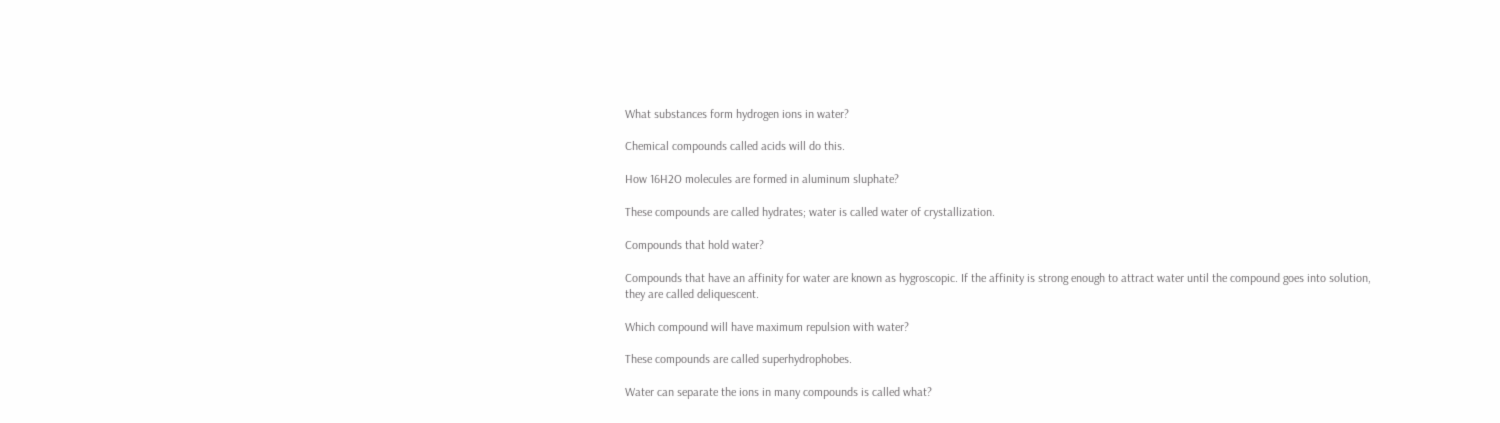What substances form hydrogen ions in water?

Chemical compounds called acids will do this.

How 16H2O molecules are formed in aluminum sluphate?

These compounds are called hydrates; water is called water of crystallization.

Compounds that hold water?

Compounds that have an affinity for water are known as hygroscopic. If the affinity is strong enough to attract water until the compound goes into solution, they are called deliquescent.

Which compound will have maximum repulsion with water?

These compounds are called superhydrophobes.

Water can separate the ions in many compounds is called what?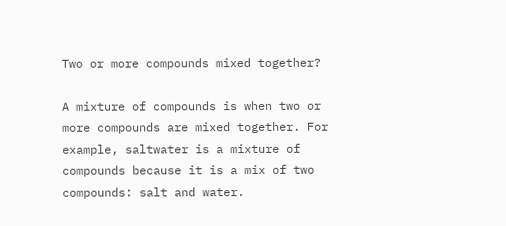Two or more compounds mixed together?

A mixture of compounds is when two or more compounds are mixed together. For example, saltwater is a mixture of compounds because it is a mix of two compounds: salt and water.